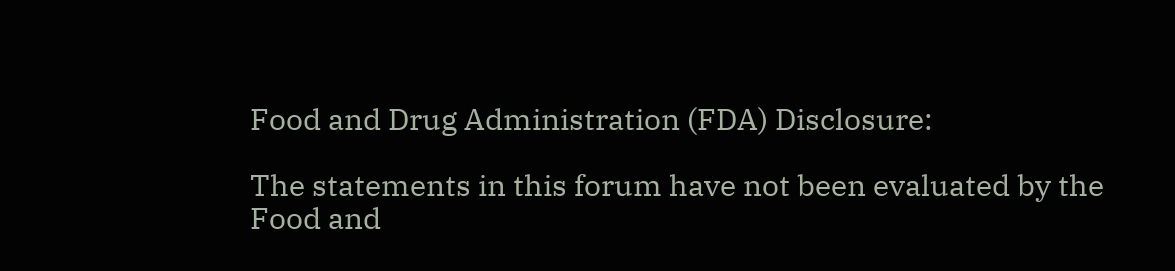Food and Drug Administration (FDA) Disclosure:

The statements in this forum have not been evaluated by the Food and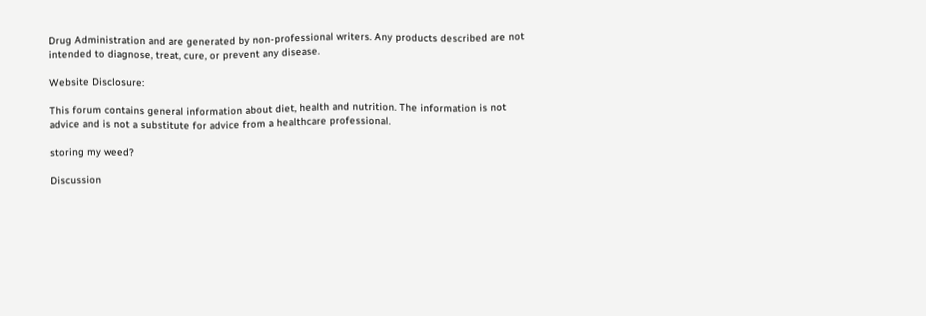Drug Administration and are generated by non-professional writers. Any products described are not intended to diagnose, treat, cure, or prevent any disease.

Website Disclosure:

This forum contains general information about diet, health and nutrition. The information is not advice and is not a substitute for advice from a healthcare professional.

storing my weed?

Discussion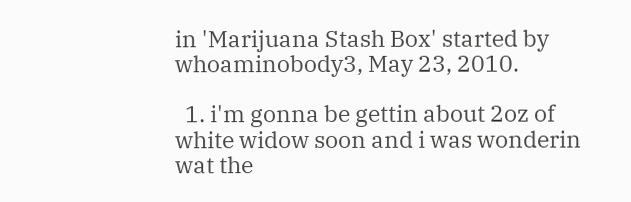in 'Marijuana Stash Box' started by whoaminobody3, May 23, 2010.

  1. i'm gonna be gettin about 2oz of white widow soon and i was wonderin wat the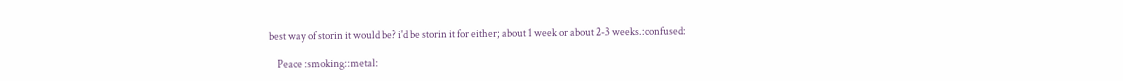best way of storin it would be? i'd be storin it for either; about 1 week or about 2-3 weeks.:confused:

    Peace :smoking::metal: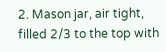2. Mason jar, air tight, filled 2/3 to the top with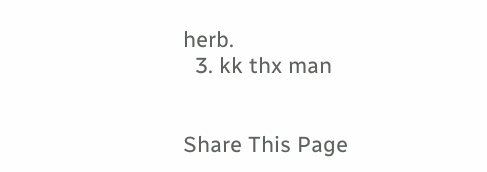herb.
  3. kk thx man


Share This Page